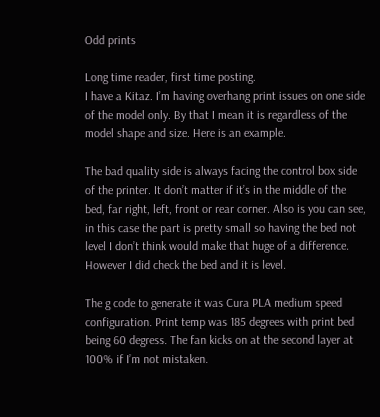Odd prints

Long time reader, first time posting.
I have a Kitaz. I’m having overhang print issues on one side of the model only. By that I mean it is regardless of the model shape and size. Here is an example.

The bad quality side is always facing the control box side of the printer. It don’t matter if it’s in the middle of the bed, far right, left, front or rear corner. Also is you can see, in this case the part is pretty small so having the bed not level I don’t think would make that huge of a difference. However I did check the bed and it is level.

The g code to generate it was Cura PLA medium speed configuration. Print temp was 185 degrees with print bed being 60 degress. The fan kicks on at the second layer at 100% if I’m not mistaken.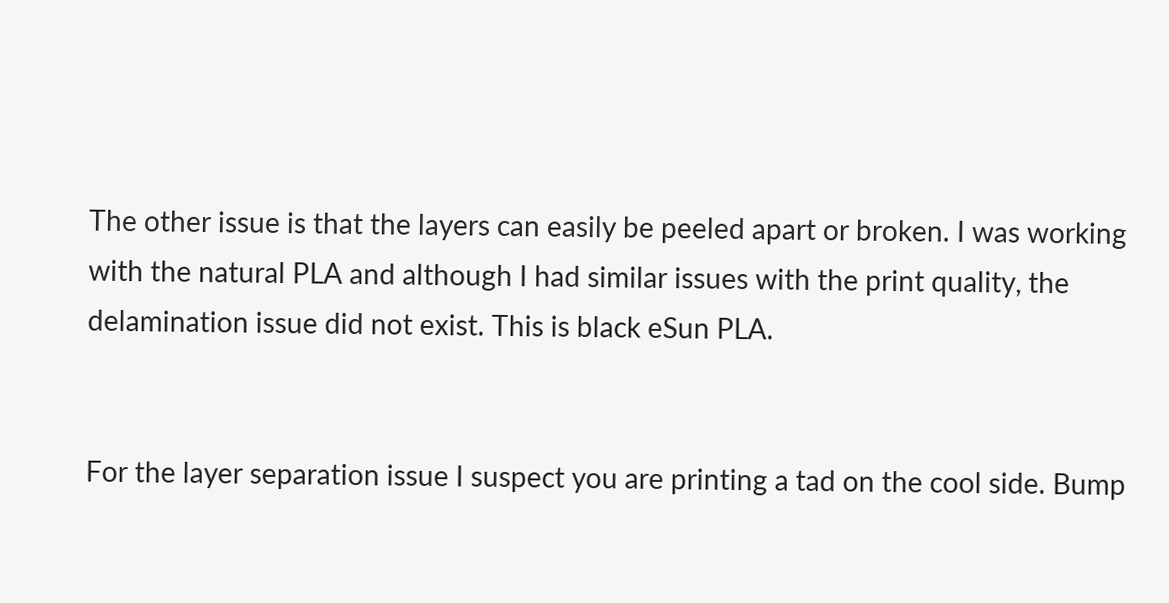The other issue is that the layers can easily be peeled apart or broken. I was working with the natural PLA and although I had similar issues with the print quality, the delamination issue did not exist. This is black eSun PLA.


For the layer separation issue I suspect you are printing a tad on the cool side. Bump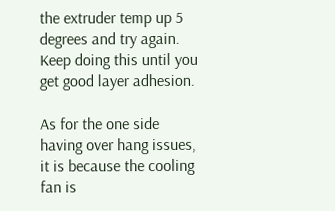the extruder temp up 5 degrees and try again. Keep doing this until you get good layer adhesion.

As for the one side having over hang issues, it is because the cooling fan is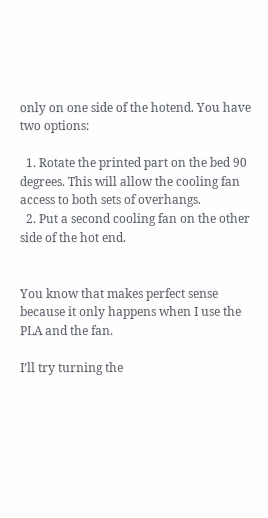only on one side of the hotend. You have two options:

  1. Rotate the printed part on the bed 90 degrees. This will allow the cooling fan access to both sets of overhangs.
  2. Put a second cooling fan on the other side of the hot end.


You know that makes perfect sense because it only happens when I use the PLA and the fan.

I’ll try turning the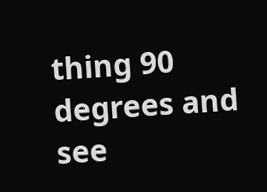thing 90 degrees and see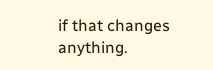if that changes anything.